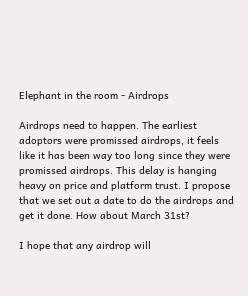Elephant in the room - Airdrops

Airdrops need to happen. The earliest adoptors were promissed airdrops, it feels like it has been way too long since they were promissed airdrops. This delay is hanging heavy on price and platform trust. I propose that we set out a date to do the airdrops and get it done. How about March 31st?

I hope that any airdrop will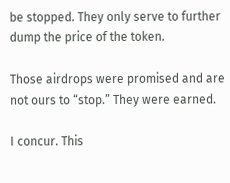be stopped. They only serve to further dump the price of the token.

Those airdrops were promised and are not ours to “stop.” They were earned.

I concur. This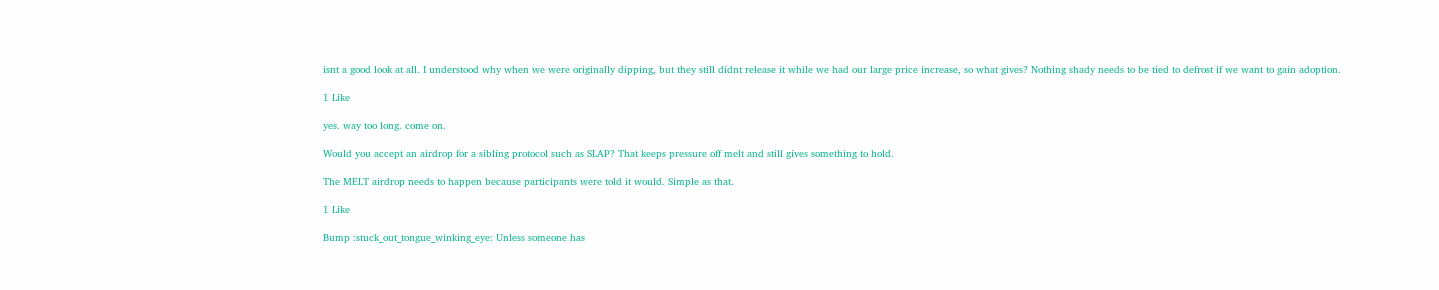isnt a good look at all. I understood why when we were originally dipping, but they still didnt release it while we had our large price increase, so what gives? Nothing shady needs to be tied to defrost if we want to gain adoption.

1 Like

yes. way too long. come on.

Would you accept an airdrop for a sibling protocol such as SLAP? That keeps pressure off melt and still gives something to hold.

The MELT airdrop needs to happen because participants were told it would. Simple as that.

1 Like

Bump :stuck_out_tongue_winking_eye: Unless someone has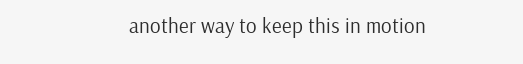another way to keep this in motion